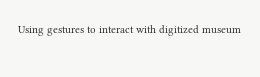Using gestures to interact with digitized museum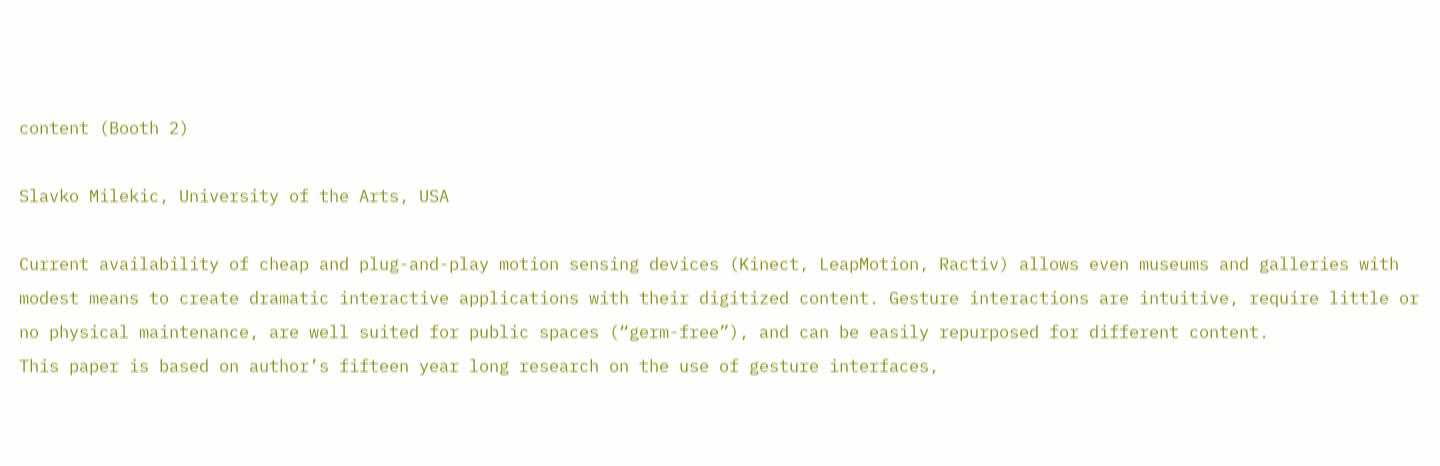content (Booth 2)

Slavko Milekic, University of the Arts, USA

Current availability of cheap and plug-and-play motion sensing devices (Kinect, LeapMotion, Ractiv) allows even museums and galleries with modest means to create dramatic interactive applications with their digitized content. Gesture interactions are intuitive, require little or no physical maintenance, are well suited for public spaces (“germ-free”), and can be easily repurposed for different content.
This paper is based on author’s fifteen year long research on the use of gesture interfaces,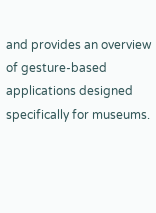and provides an overview of gesture-based applications designed specifically for museums.